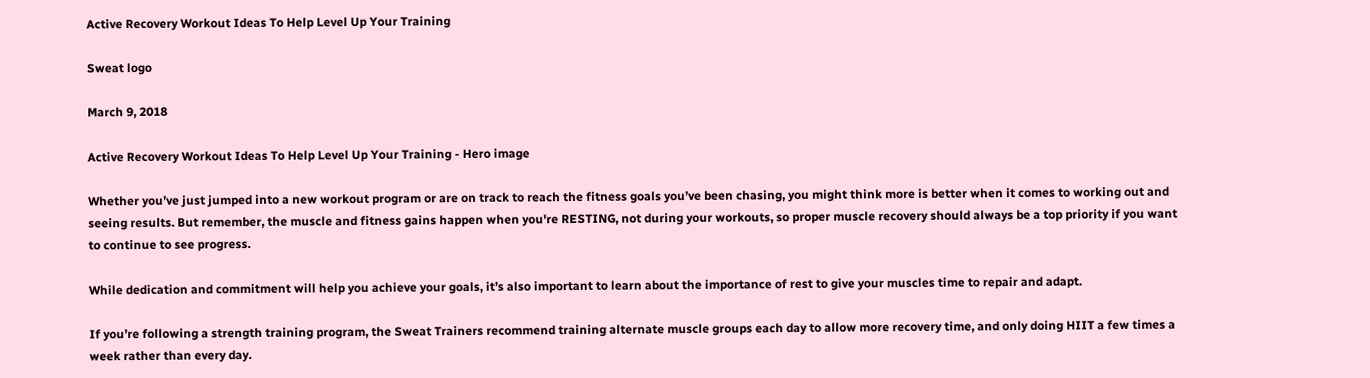Active Recovery Workout Ideas To Help Level Up Your Training

Sweat logo

March 9, 2018

Active Recovery Workout Ideas To Help Level Up Your Training - Hero image

Whether you’ve just jumped into a new workout program or are on track to reach the fitness goals you’ve been chasing, you might think more is better when it comes to working out and seeing results. But remember, the muscle and fitness gains happen when you're RESTING, not during your workouts, so proper muscle recovery should always be a top priority if you want to continue to see progress.

While dedication and commitment will help you achieve your goals, it’s also important to learn about the importance of rest to give your muscles time to repair and adapt.

If you’re following a strength training program, the Sweat Trainers recommend training alternate muscle groups each day to allow more recovery time, and only doing HIIT a few times a week rather than every day.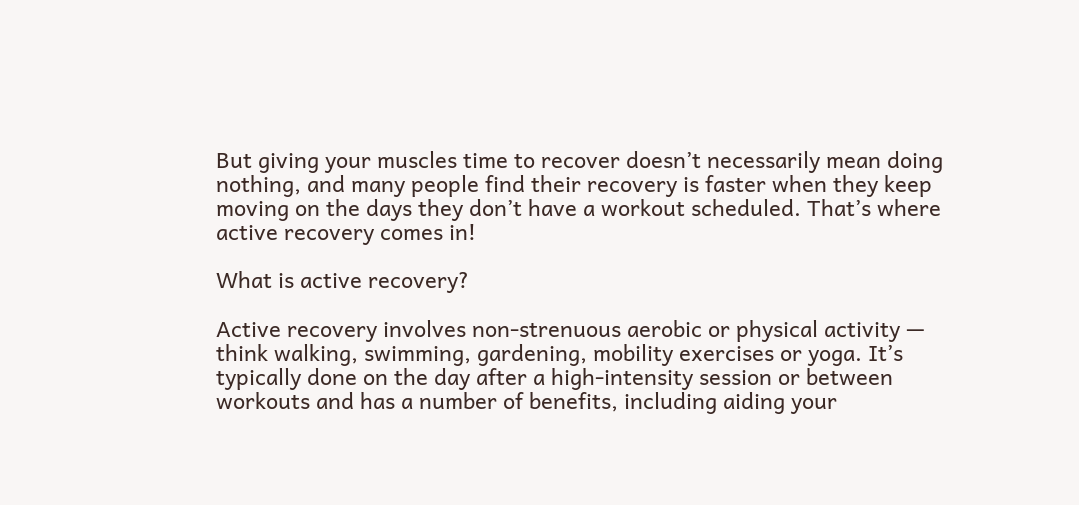But giving your muscles time to recover doesn’t necessarily mean doing nothing, and many people find their recovery is faster when they keep moving on the days they don’t have a workout scheduled. That’s where active recovery comes in!

What is active recovery?

Active recovery involves non-strenuous aerobic or physical activity — think walking, swimming, gardening, mobility exercises or yoga. It’s typically done on the day after a high-intensity session or between workouts and has a number of benefits, including aiding your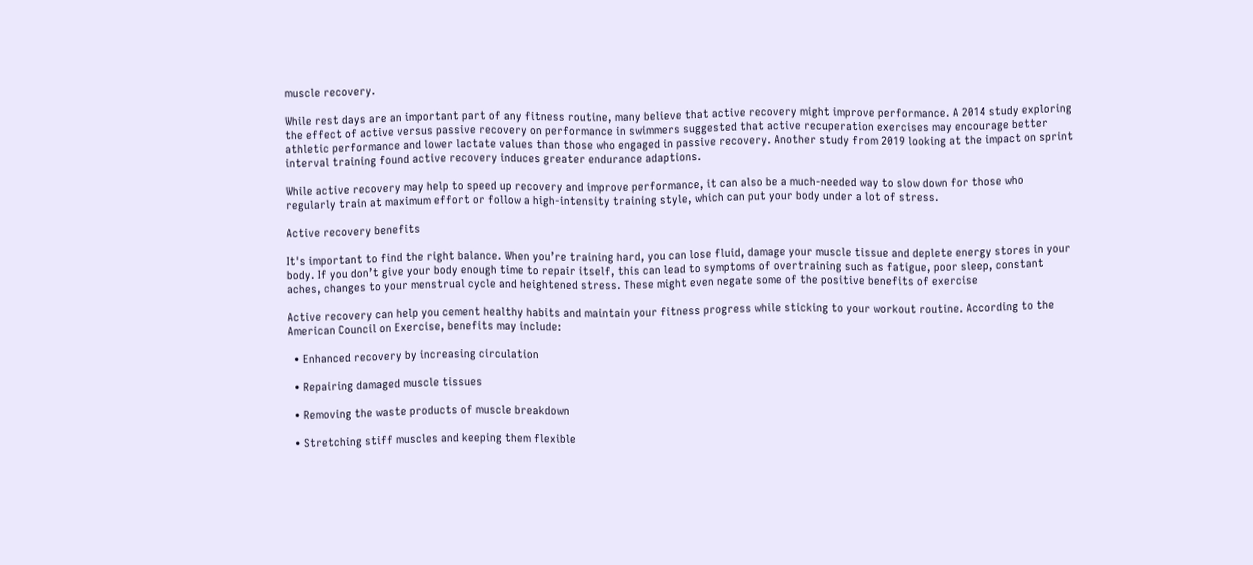muscle recovery.

While rest days are an important part of any fitness routine, many believe that active recovery might improve performance. A 2014 study exploring the effect of active versus passive recovery on performance in swimmers suggested that active recuperation exercises may encourage better athletic performance and lower lactate values than those who engaged in passive recovery. Another study from 2019 looking at the impact on sprint interval training found active recovery induces greater endurance adaptions.

While active recovery may help to speed up recovery and improve performance, it can also be a much-needed way to slow down for those who regularly train at maximum effort or follow a high-intensity training style, which can put your body under a lot of stress.

Active recovery benefits

It's important to find the right balance. When you’re training hard, you can lose fluid, damage your muscle tissue and deplete energy stores in your body. If you don’t give your body enough time to repair itself, this can lead to symptoms of overtraining such as fatigue, poor sleep, constant aches, changes to your menstrual cycle and heightened stress. These might even negate some of the positive benefits of exercise

Active recovery can help you cement healthy habits and maintain your fitness progress while sticking to your workout routine. According to the American Council on Exercise, benefits may include:

  • Enhanced recovery by increasing circulation

  • Repairing damaged muscle tissues

  • Removing the waste products of muscle breakdown

  • Stretching stiff muscles and keeping them flexible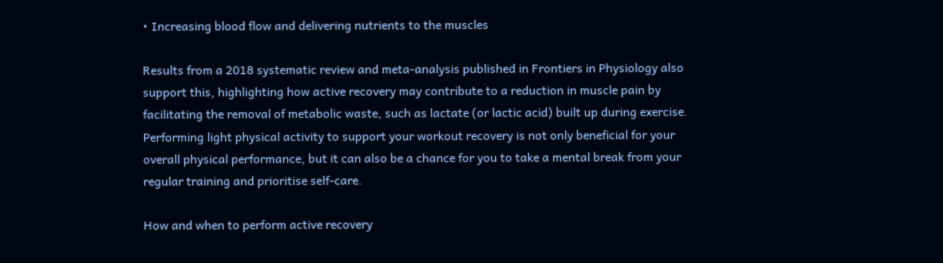• Increasing blood flow and delivering nutrients to the muscles

Results from a 2018 systematic review and meta-analysis published in Frontiers in Physiology also support this, highlighting how active recovery may contribute to a reduction in muscle pain by facilitating the removal of metabolic waste, such as lactate (or lactic acid) built up during exercise. Performing light physical activity to support your workout recovery is not only beneficial for your overall physical performance, but it can also be a chance for you to take a mental break from your regular training and prioritise self-care.

How and when to perform active recovery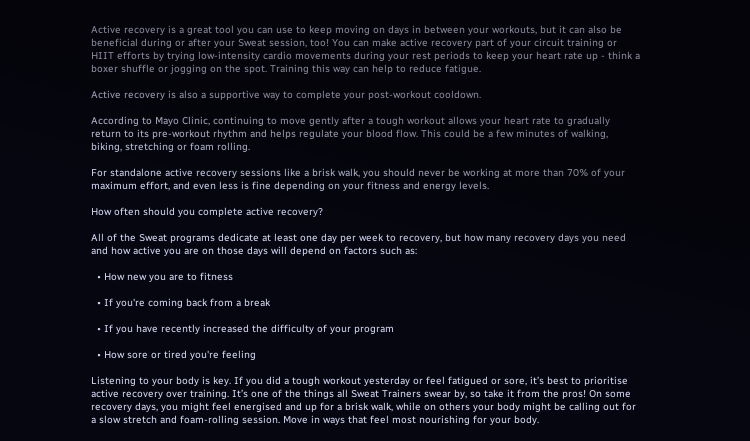Active recovery is a great tool you can use to keep moving on days in between your workouts, but it can also be beneficial during or after your Sweat session, too! You can make active recovery part of your circuit training or HIIT efforts by trying low-intensity cardio movements during your rest periods to keep your heart rate up - think a boxer shuffle or jogging on the spot. Training this way can help to reduce fatigue.

Active recovery is also a supportive way to complete your post-workout cooldown.

According to Mayo Clinic, continuing to move gently after a tough workout allows your heart rate to gradually return to its pre-workout rhythm and helps regulate your blood flow. This could be a few minutes of walking, biking, stretching or foam rolling.

For standalone active recovery sessions like a brisk walk, you should never be working at more than 70% of your maximum effort, and even less is fine depending on your fitness and energy levels.

How often should you complete active recovery?

All of the Sweat programs dedicate at least one day per week to recovery, but how many recovery days you need and how active you are on those days will depend on factors such as:

  • How new you are to fitness

  • If you're coming back from a break

  • If you have recently increased the difficulty of your program

  • How sore or tired you're feeling

Listening to your body is key. If you did a tough workout yesterday or feel fatigued or sore, it’s best to prioritise active recovery over training. It’s one of the things all Sweat Trainers swear by, so take it from the pros! On some recovery days, you might feel energised and up for a brisk walk, while on others your body might be calling out for a slow stretch and foam-rolling session. Move in ways that feel most nourishing for your body.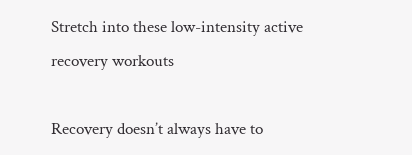Stretch into these low-intensity active recovery workouts

Recovery doesn’t always have to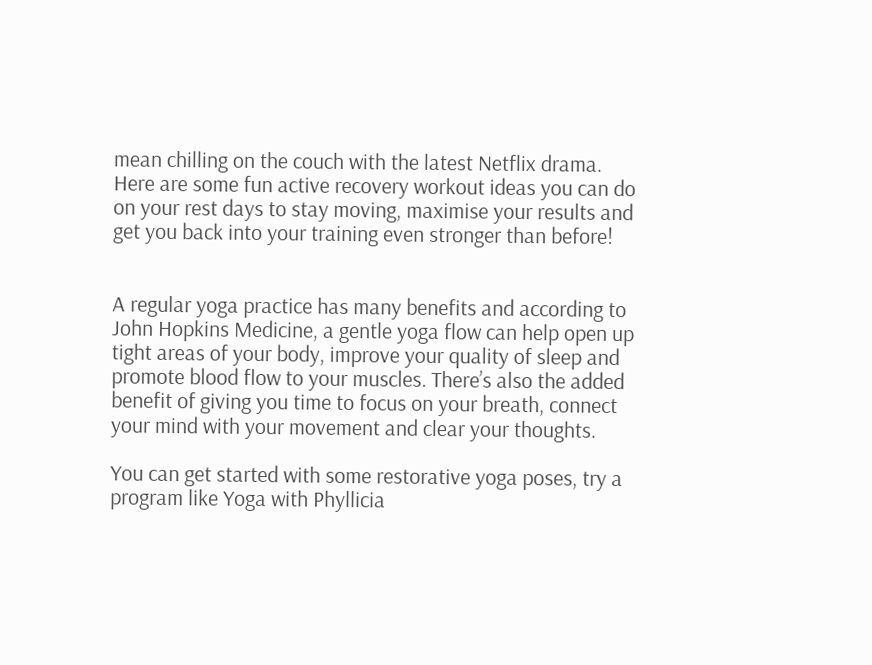mean chilling on the couch with the latest Netflix drama. Here are some fun active recovery workout ideas you can do on your rest days to stay moving, maximise your results and get you back into your training even stronger than before!


A regular yoga practice has many benefits and according to John Hopkins Medicine, a gentle yoga flow can help open up tight areas of your body, improve your quality of sleep and promote blood flow to your muscles. There’s also the added benefit of giving you time to focus on your breath, connect your mind with your movement and clear your thoughts.

You can get started with some restorative yoga poses, try a program like Yoga with Phyllicia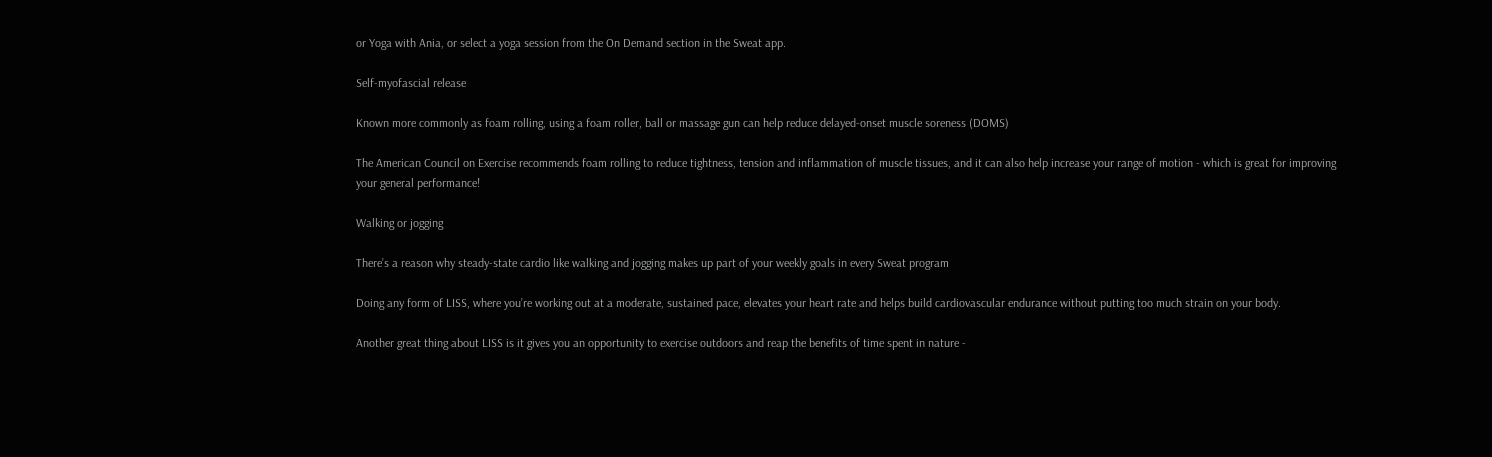or Yoga with Ania, or select a yoga session from the On Demand section in the Sweat app.

Self-myofascial release

Known more commonly as foam rolling, using a foam roller, ball or massage gun can help reduce delayed-onset muscle soreness (DOMS)

The American Council on Exercise recommends foam rolling to reduce tightness, tension and inflammation of muscle tissues, and it can also help increase your range of motion - which is great for improving your general performance!

Walking or jogging

There’s a reason why steady-state cardio like walking and jogging makes up part of your weekly goals in every Sweat program

Doing any form of LISS, where you’re working out at a moderate, sustained pace, elevates your heart rate and helps build cardiovascular endurance without putting too much strain on your body.

Another great thing about LISS is it gives you an opportunity to exercise outdoors and reap the benefits of time spent in nature -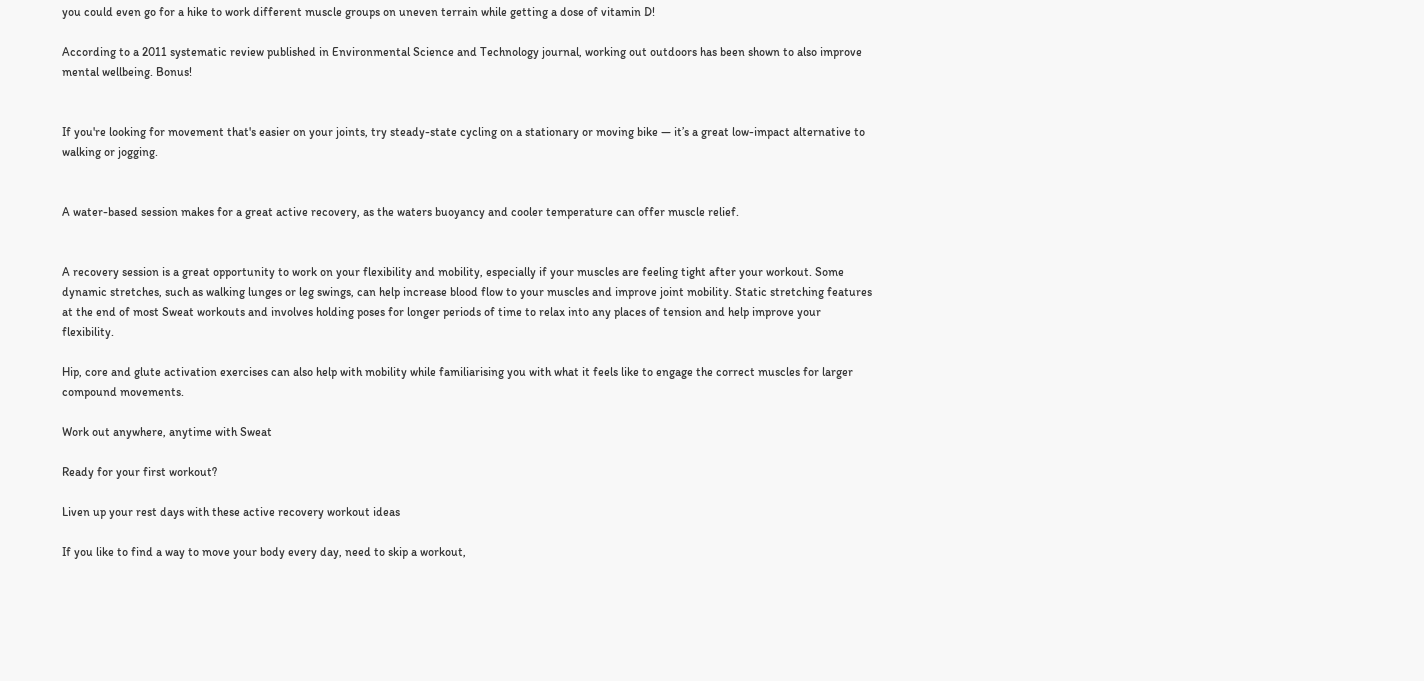you could even go for a hike to work different muscle groups on uneven terrain while getting a dose of vitamin D!

According to a 2011 systematic review published in Environmental Science and Technology journal, working out outdoors has been shown to also improve mental wellbeing. Bonus!


If you're looking for movement that's easier on your joints, try steady-state cycling on a stationary or moving bike — it’s a great low-impact alternative to walking or jogging.


A water-based session makes for a great active recovery, as the waters buoyancy and cooler temperature can offer muscle relief.


A recovery session is a great opportunity to work on your flexibility and mobility, especially if your muscles are feeling tight after your workout. Some dynamic stretches, such as walking lunges or leg swings, can help increase blood flow to your muscles and improve joint mobility. Static stretching features at the end of most Sweat workouts and involves holding poses for longer periods of time to relax into any places of tension and help improve your flexibility.

Hip, core and glute activation exercises can also help with mobility while familiarising you with what it feels like to engage the correct muscles for larger compound movements.

Work out anywhere, anytime with Sweat

Ready for your first workout?

Liven up your rest days with these active recovery workout ideas

If you like to find a way to move your body every day, need to skip a workout,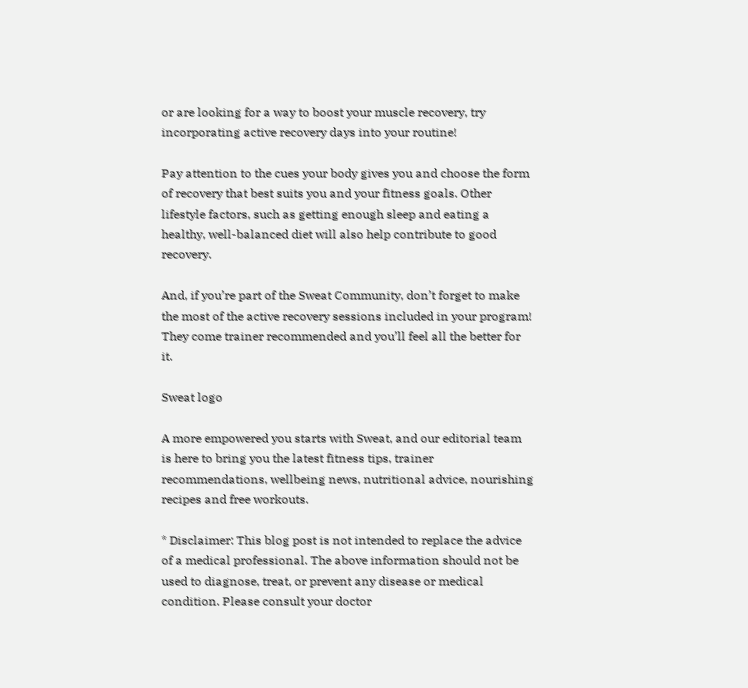or are looking for a way to boost your muscle recovery, try incorporating active recovery days into your routine!

Pay attention to the cues your body gives you and choose the form of recovery that best suits you and your fitness goals. Other lifestyle factors, such as getting enough sleep and eating a healthy, well-balanced diet will also help contribute to good recovery.

And, if you’re part of the Sweat Community, don’t forget to make the most of the active recovery sessions included in your program! They come trainer recommended and you’ll feel all the better for it.

Sweat logo

A more empowered you starts with Sweat, and our editorial team is here to bring you the latest fitness tips, trainer recommendations, wellbeing news, nutritional advice, nourishing recipes and free workouts.

* Disclaimer: This blog post is not intended to replace the advice of a medical professional. The above information should not be used to diagnose, treat, or prevent any disease or medical condition. Please consult your doctor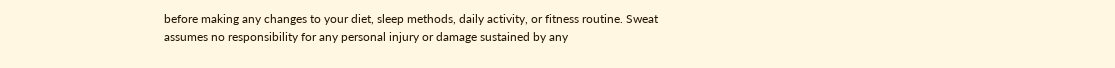before making any changes to your diet, sleep methods, daily activity, or fitness routine. Sweat assumes no responsibility for any personal injury or damage sustained by any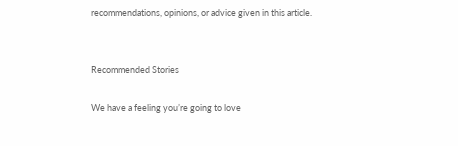recommendations, opinions, or advice given in this article.


Recommended Stories

We have a feeling you’re going to love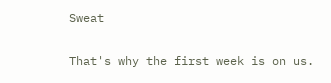Sweat

That's why the first week is on us.